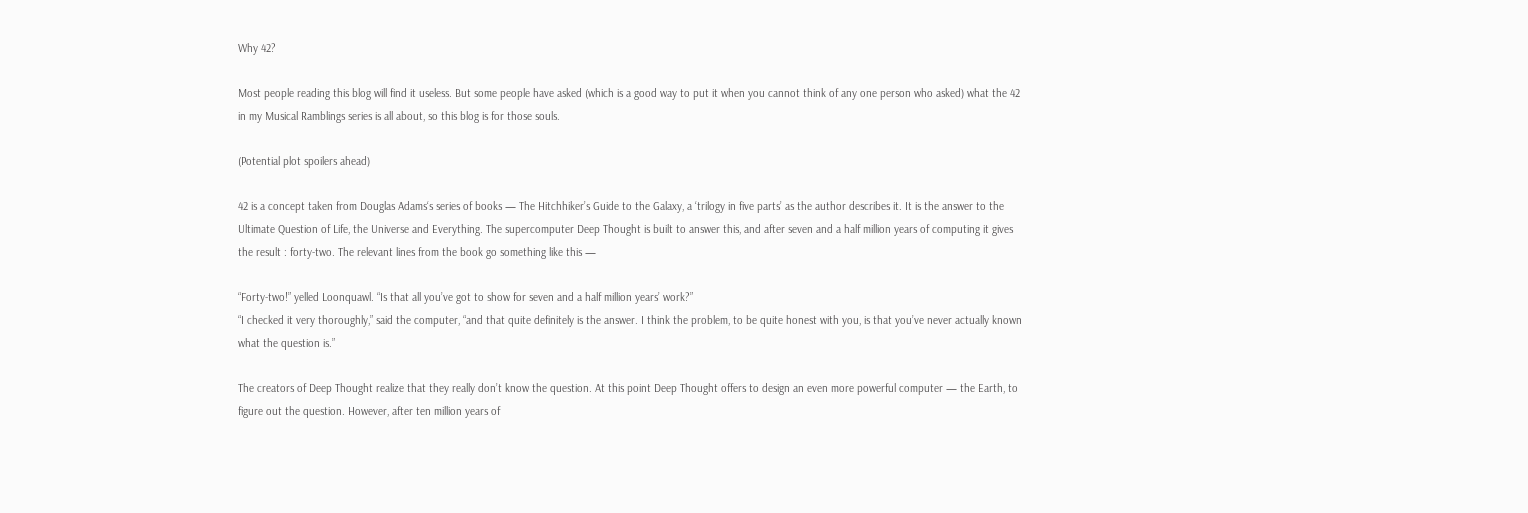Why 42?

Most people reading this blog will find it useless. But some people have asked (which is a good way to put it when you cannot think of any one person who asked) what the 42 in my Musical Ramblings series is all about, so this blog is for those souls.

(Potential plot spoilers ahead)

42 is a concept taken from Douglas Adams‘s series of books — The Hitchhiker’s Guide to the Galaxy, a ‘trilogy in five parts’ as the author describes it. It is the answer to the Ultimate Question of Life, the Universe and Everything. The supercomputer Deep Thought is built to answer this, and after seven and a half million years of computing it gives the result : forty-two. The relevant lines from the book go something like this —

“Forty-two!” yelled Loonquawl. “Is that all you’ve got to show for seven and a half million years’ work?”
“I checked it very thoroughly,” said the computer, “and that quite definitely is the answer. I think the problem, to be quite honest with you, is that you’ve never actually known what the question is.”

The creators of Deep Thought realize that they really don’t know the question. At this point Deep Thought offers to design an even more powerful computer — the Earth, to figure out the question. However, after ten million years of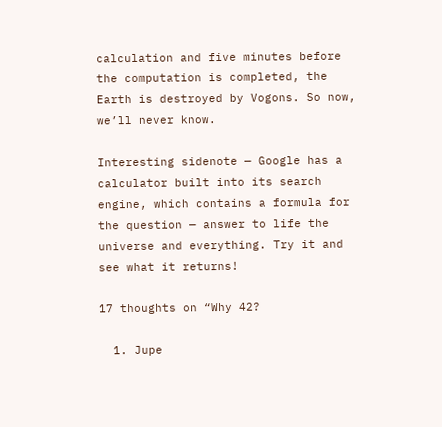calculation and five minutes before the computation is completed, the Earth is destroyed by Vogons. So now, we’ll never know.

Interesting sidenote — Google has a calculator built into its search engine, which contains a formula for the question — answer to life the universe and everything. Try it and see what it returns!

17 thoughts on “Why 42?

  1. Jupe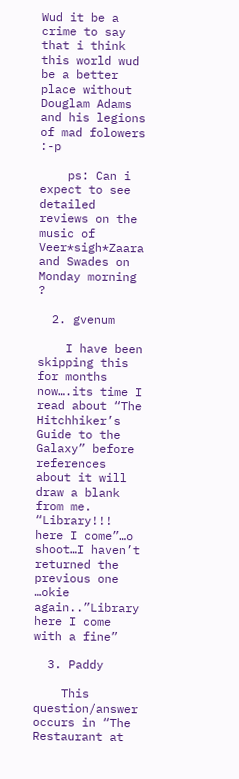Wud it be a crime to say that i think this world wud be a better place without Douglam Adams and his legions of mad folowers :-p

    ps: Can i expect to see detailed reviews on the music of Veer*sigh*Zaara and Swades on Monday morning ?

  2. gvenum

    I have been skipping this for months now….its time I read about “The Hitchhiker’s Guide to the Galaxy” before references about it will draw a blank from me. “Library!!! here I come”…o shoot…I haven’t returned the previous one …okie again..”Library here I come with a fine”

  3. Paddy

    This question/answer occurs in “The Restaurant at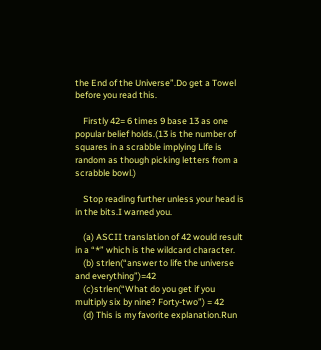the End of the Universe”.Do get a Towel before you read this.

    Firstly 42= 6 times 9 base 13 as one popular belief holds.(13 is the number of squares in a scrabble implying Life is random as though picking letters from a scrabble bowl.)

    Stop reading further unless your head is in the bits.I warned you.

    (a) ASCII translation of 42 would result in a “*” which is the wildcard character.
    (b) strlen(“answer to life the universe and everything”)=42
    (c)strlen(“What do you get if you multiply six by nine? Forty-two”) = 42
    (d) This is my favorite explanation.Run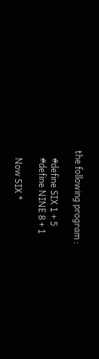the following program :

    #define SIX 1 + 5
    #define NINE 8 + 1

    Now SIX *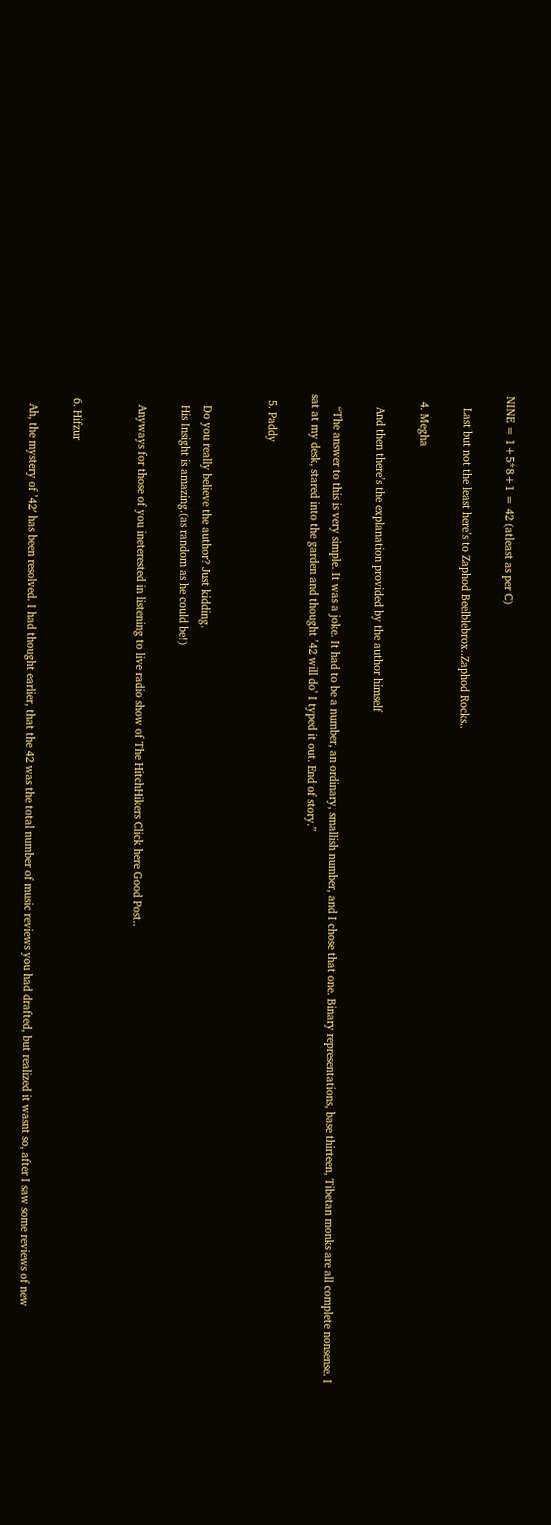NINE = 1+5*8+1 = 42 (atleast as per C)

    Last but not the least here’s to Zaphod Beelblebrox..Zaphod Rocks..

  4. Megha

    And then there’s the explanation provided by the author himself

    “The answer to this is very simple. It was a joke. It had to be a number, an ordinary, smallish number, and I chose that one. Binary representations, base thirteen, Tibetan monks are all complete nonsense. I sat at my desk, stared into the garden and thought ’42 will do’ I typed it out. End of story.”

  5. Paddy


    Do you really believe the author? Just kidding.
    His Insight is amazing.(as random as he could be!)

    Anyways for those of you ineterested in listening to live radio show of The HitchHikers Click here Good Post..


  6. Hifzur

    Ah, the mystery of ’42′ has been resolved. I had thought earlier, that the 42 was the total number of music reviews you had drafted, but realized it wasnt so, after I saw some reviews of new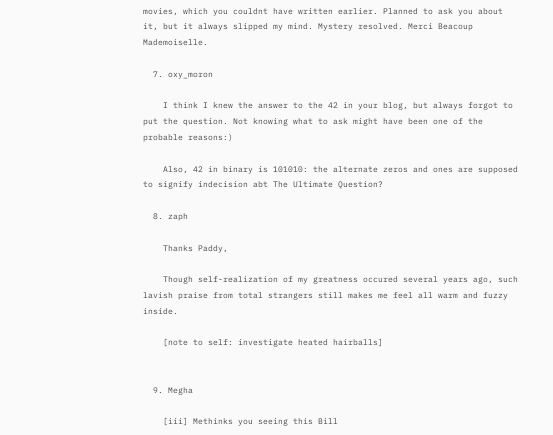movies, which you couldnt have written earlier. Planned to ask you about it, but it always slipped my mind. Mystery resolved. Merci Beacoup Mademoiselle.

  7. oxy_moron

    I think I knew the answer to the 42 in your blog, but always forgot to put the question. Not knowing what to ask might have been one of the probable reasons:)

    Also, 42 in binary is 101010: the alternate zeros and ones are supposed to signify indecision abt The Ultimate Question?

  8. zaph

    Thanks Paddy,

    Though self-realization of my greatness occured several years ago, such lavish praise from total strangers still makes me feel all warm and fuzzy inside.

    [note to self: investigate heated hairballs]


  9. Megha

    [iii] Methinks you seeing this Bill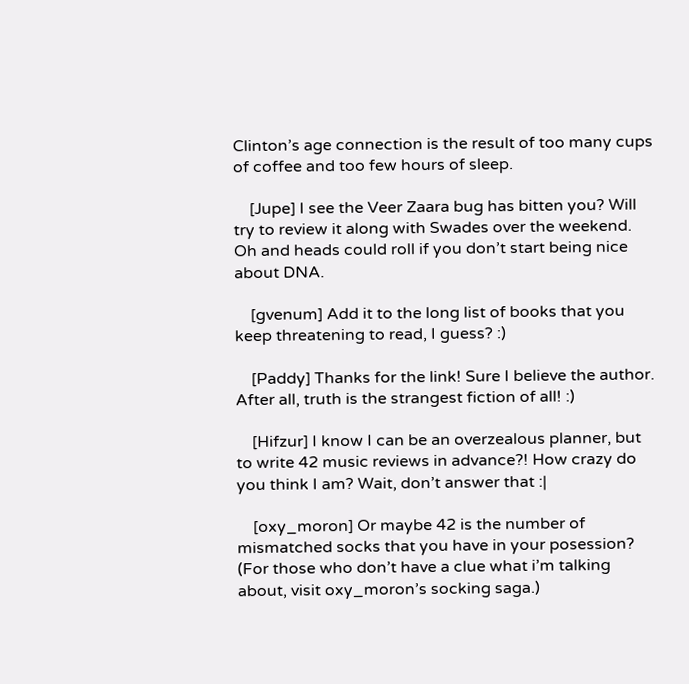Clinton’s age connection is the result of too many cups of coffee and too few hours of sleep.

    [Jupe] I see the Veer Zaara bug has bitten you? Will try to review it along with Swades over the weekend. Oh and heads could roll if you don’t start being nice about DNA.

    [gvenum] Add it to the long list of books that you keep threatening to read, I guess? :)

    [Paddy] Thanks for the link! Sure I believe the author. After all, truth is the strangest fiction of all! :)

    [Hifzur] I know I can be an overzealous planner, but to write 42 music reviews in advance?! How crazy do you think I am? Wait, don’t answer that :|

    [oxy_moron] Or maybe 42 is the number of mismatched socks that you have in your posession? (For those who don’t have a clue what i’m talking about, visit oxy_moron’s socking saga.)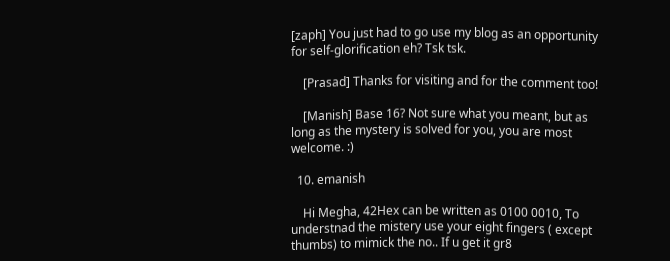[zaph] You just had to go use my blog as an opportunity for self-glorification eh? Tsk tsk.

    [Prasad] Thanks for visiting and for the comment too!

    [Manish] Base 16? Not sure what you meant, but as long as the mystery is solved for you, you are most welcome. :)

  10. emanish

    Hi Megha, 42Hex can be written as 0100 0010, To understnad the mistery use your eight fingers ( except thumbs) to mimick the no.. If u get it gr8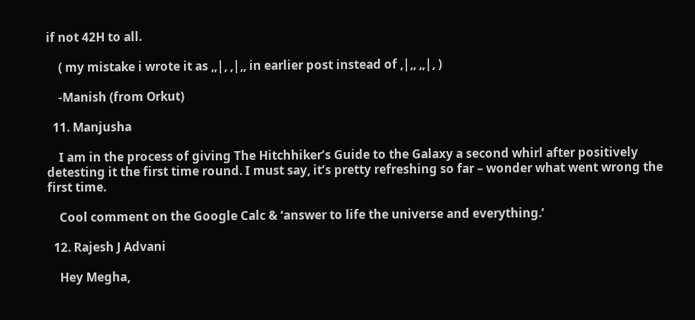if not 42H to all.

    ( my mistake i wrote it as ,,|, ,|,, in earlier post instead of ,|,, ,,|, )

    -Manish (from Orkut)

  11. Manjusha

    I am in the process of giving The Hitchhiker’s Guide to the Galaxy a second whirl after positively detesting it the first time round. I must say, it’s pretty refreshing so far – wonder what went wrong the first time.

    Cool comment on the Google Calc & ‘answer to life the universe and everything.’

  12. Rajesh J Advani

    Hey Megha,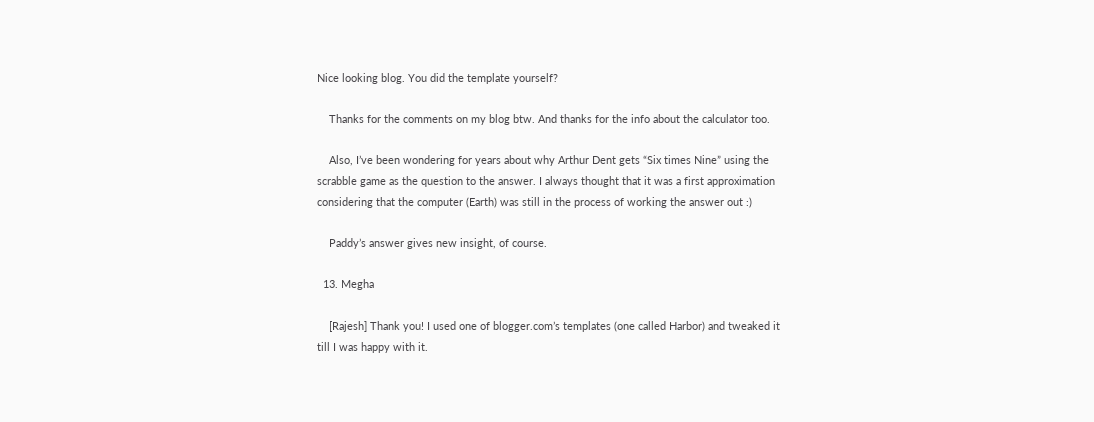Nice looking blog. You did the template yourself?

    Thanks for the comments on my blog btw. And thanks for the info about the calculator too.

    Also, I’ve been wondering for years about why Arthur Dent gets “Six times Nine” using the scrabble game as the question to the answer. I always thought that it was a first approximation considering that the computer (Earth) was still in the process of working the answer out :)

    Paddy’s answer gives new insight, of course.

  13. Megha

    [Rajesh] Thank you! I used one of blogger.com’s templates (one called Harbor) and tweaked it till I was happy with it.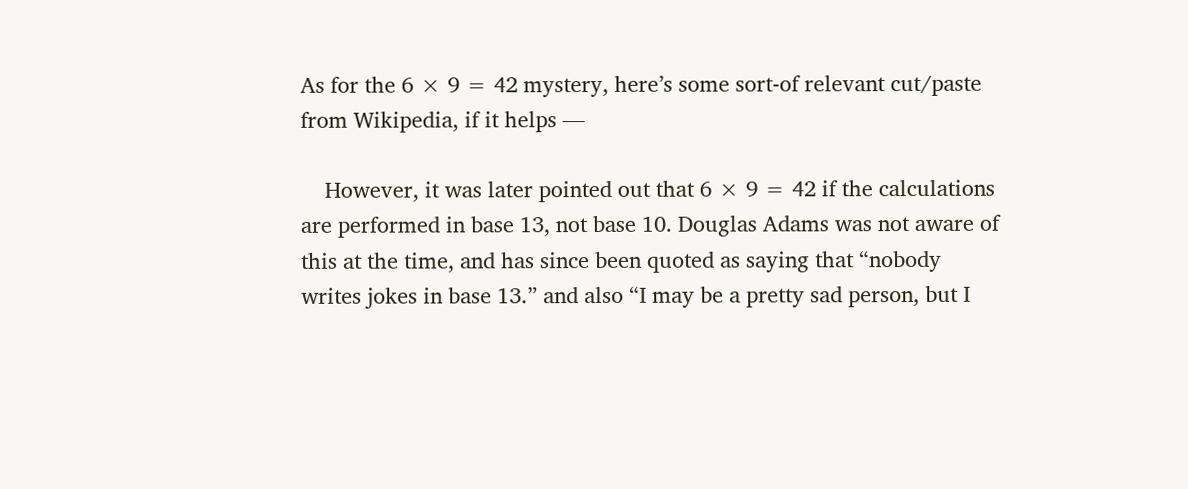As for the 6 × 9 = 42 mystery, here’s some sort-of relevant cut/paste from Wikipedia, if it helps —

    However, it was later pointed out that 6 × 9 = 42 if the calculations are performed in base 13, not base 10. Douglas Adams was not aware of this at the time, and has since been quoted as saying that “nobody writes jokes in base 13.” and also “I may be a pretty sad person, but I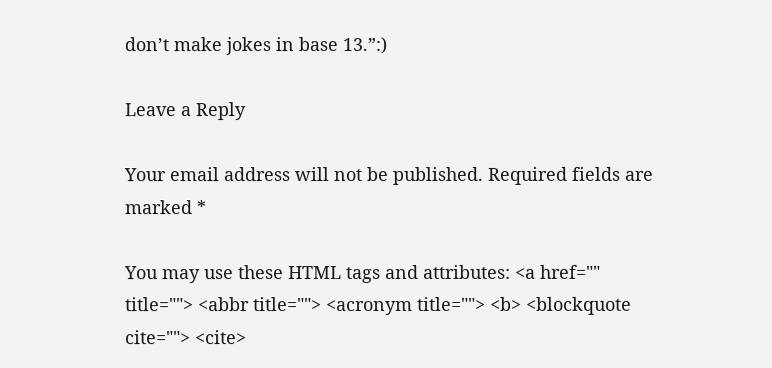don’t make jokes in base 13.”:)

Leave a Reply

Your email address will not be published. Required fields are marked *

You may use these HTML tags and attributes: <a href="" title=""> <abbr title=""> <acronym title=""> <b> <blockquote cite=""> <cite>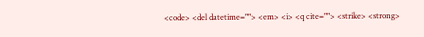<code> <del datetime=""> <em> <i> <q cite=""> <strike> <strong>